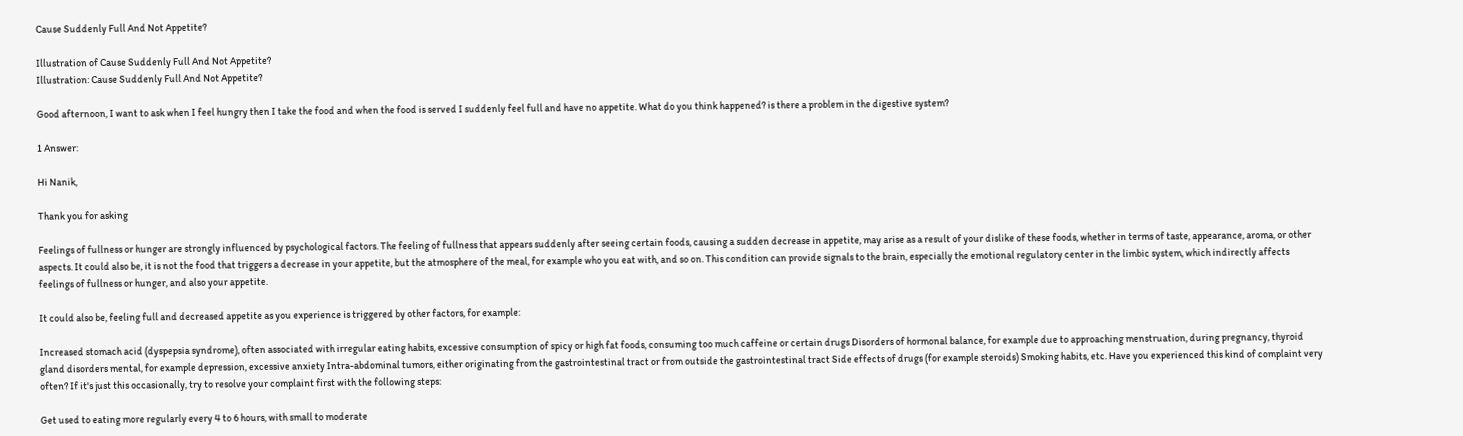Cause Suddenly Full And Not Appetite?

Illustration of Cause Suddenly Full And Not Appetite?
Illustration: Cause Suddenly Full And Not Appetite?

Good afternoon, I want to ask when I feel hungry then I take the food and when the food is served I suddenly feel full and have no appetite. What do you think happened? is there a problem in the digestive system?

1 Answer:

Hi Nanik,

Thank you for asking

Feelings of fullness or hunger are strongly influenced by psychological factors. The feeling of fullness that appears suddenly after seeing certain foods, causing a sudden decrease in appetite, may arise as a result of your dislike of these foods, whether in terms of taste, appearance, aroma, or other aspects. It could also be, it is not the food that triggers a decrease in your appetite, but the atmosphere of the meal, for example who you eat with, and so on. This condition can provide signals to the brain, especially the emotional regulatory center in the limbic system, which indirectly affects feelings of fullness or hunger, and also your appetite.

It could also be, feeling full and decreased appetite as you experience is triggered by other factors, for example:

Increased stomach acid (dyspepsia syndrome), often associated with irregular eating habits, excessive consumption of spicy or high fat foods, consuming too much caffeine or certain drugs Disorders of hormonal balance, for example due to approaching menstruation, during pregnancy, thyroid gland disorders mental, for example depression, excessive anxiety Intra-abdominal tumors, either originating from the gastrointestinal tract or from outside the gastrointestinal tract Side effects of drugs (for example steroids) Smoking habits, etc. Have you experienced this kind of complaint very often? If it's just this occasionally, try to resolve your complaint first with the following steps:

Get used to eating more regularly every 4 to 6 hours, with small to moderate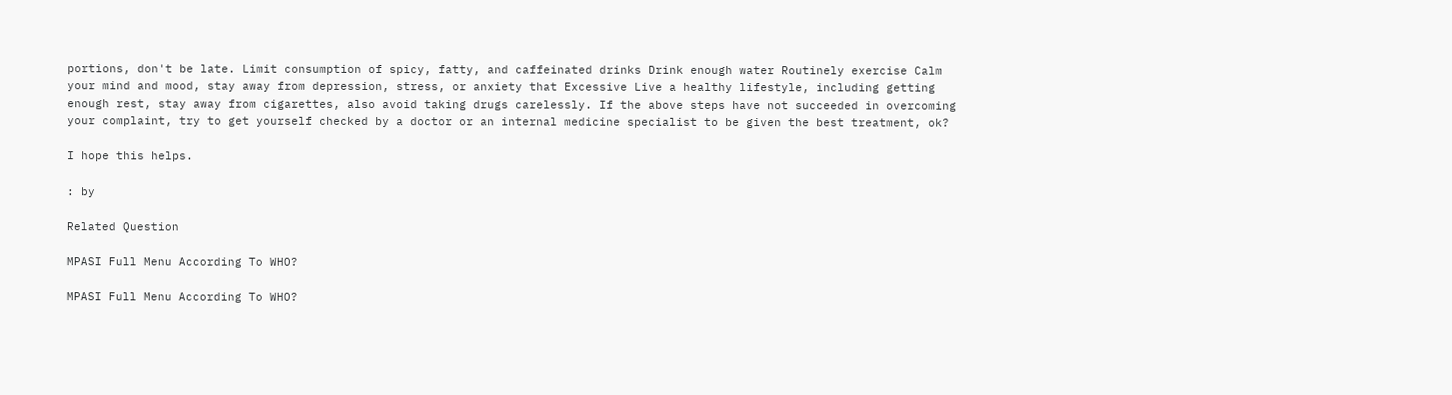portions, don't be late. Limit consumption of spicy, fatty, and caffeinated drinks Drink enough water Routinely exercise Calm your mind and mood, stay away from depression, stress, or anxiety that Excessive Live a healthy lifestyle, including getting enough rest, stay away from cigarettes, also avoid taking drugs carelessly. If the above steps have not succeeded in overcoming your complaint, try to get yourself checked by a doctor or an internal medicine specialist to be given the best treatment, ok?

I hope this helps.

: by

Related Question

MPASI Full Menu According To WHO?

MPASI Full Menu According To WHO?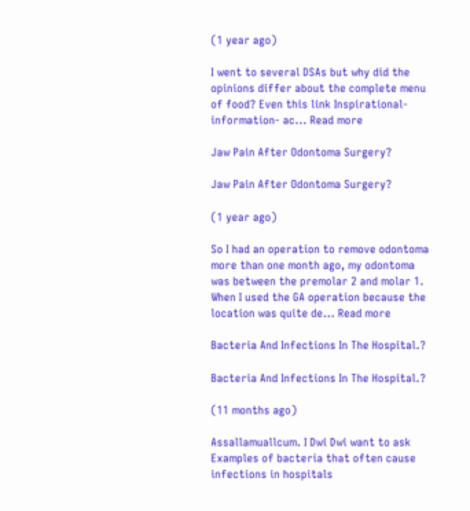(1 year ago)

I went to several DSAs but why did the opinions differ about the complete menu of food? Even this link Inspirational-information- ac... Read more

Jaw Pain After Odontoma Surgery?

Jaw Pain After Odontoma Surgery?

(1 year ago)

So I had an operation to remove odontoma more than one month ago, my odontoma was between the premolar 2 and molar 1. When I used the GA operation because the location was quite de... Read more

Bacteria And Infections In The Hospital.?

Bacteria And Infections In The Hospital.?

(11 months ago)

Assallamuallcum. I Dwi Dwi want to ask Examples of bacteria that often cause infections in hospitals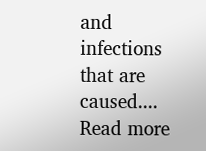and infections that are caused.... Read more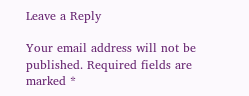Leave a Reply

Your email address will not be published. Required fields are marked *